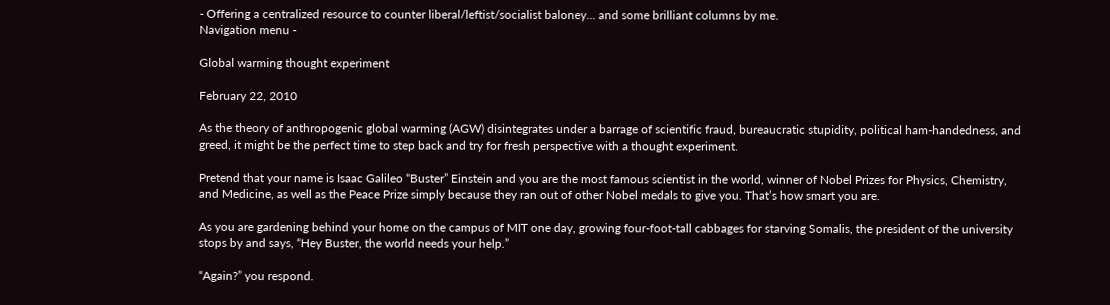- Offering a centralized resource to counter liberal/leftist/socialist baloney... and some brilliant columns by me.
Navigation menu -

Global warming thought experiment

February 22, 2010

As the theory of anthropogenic global warming (AGW) disintegrates under a barrage of scientific fraud, bureaucratic stupidity, political ham-handedness, and greed, it might be the perfect time to step back and try for fresh perspective with a thought experiment.

Pretend that your name is Isaac Galileo “Buster” Einstein and you are the most famous scientist in the world, winner of Nobel Prizes for Physics, Chemistry, and Medicine, as well as the Peace Prize simply because they ran out of other Nobel medals to give you. That’s how smart you are.

As you are gardening behind your home on the campus of MIT one day, growing four-foot-tall cabbages for starving Somalis, the president of the university stops by and says, “Hey Buster, the world needs your help.”

“Again?” you respond.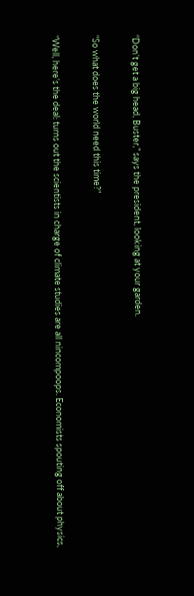“Don’t get a big head, Buster,” says the president, looking at your garden.

“So what does the world need this time?”

“Well, here’s the deal: turns out the scientists in charge of climate studies are all nincompoops. Economists spouting off about physics,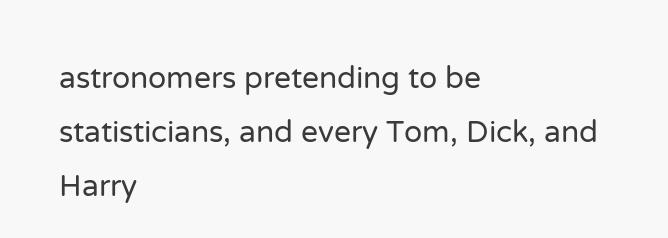astronomers pretending to be statisticians, and every Tom, Dick, and Harry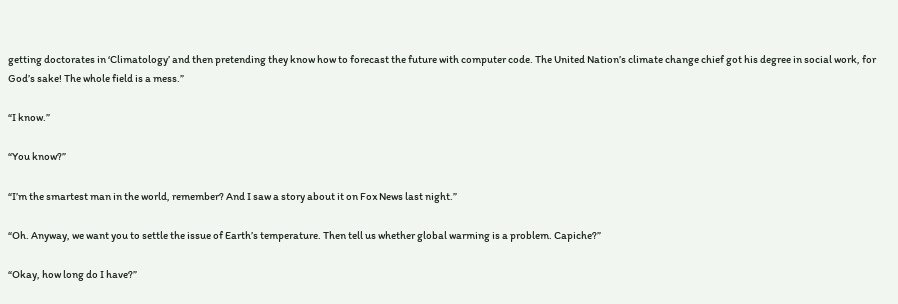getting doctorates in ‘Climatology’ and then pretending they know how to forecast the future with computer code. The United Nation’s climate change chief got his degree in social work, for God’s sake! The whole field is a mess.”

“I know.”

“You know?”

“I’m the smartest man in the world, remember? And I saw a story about it on Fox News last night.”

“Oh. Anyway, we want you to settle the issue of Earth’s temperature. Then tell us whether global warming is a problem. Capiche?”

“Okay, how long do I have?”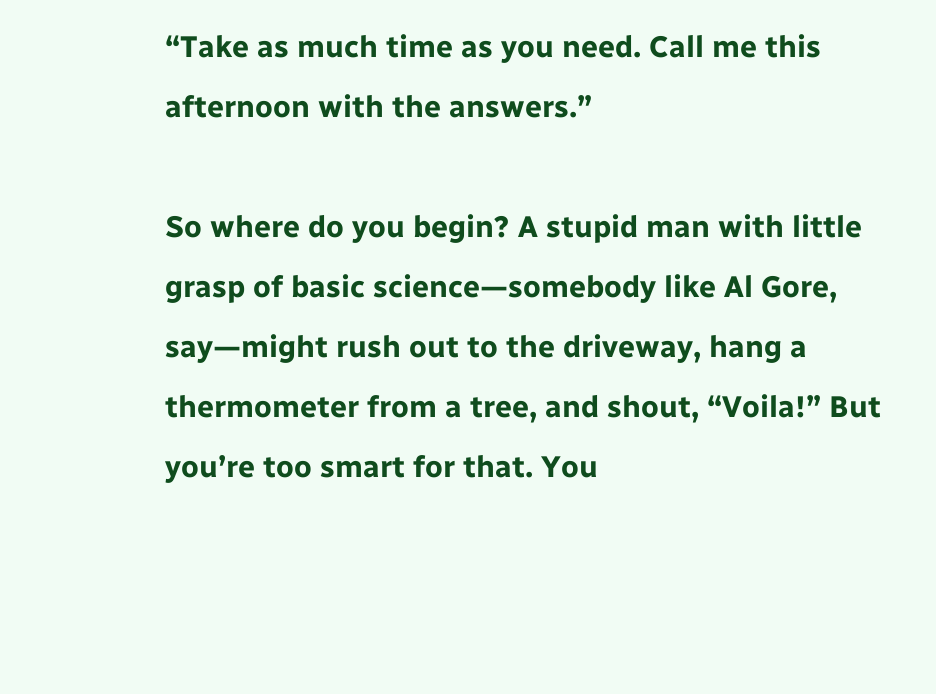“Take as much time as you need. Call me this afternoon with the answers.”

So where do you begin? A stupid man with little grasp of basic science—somebody like Al Gore, say—might rush out to the driveway, hang a thermometer from a tree, and shout, “Voila!” But you’re too smart for that. You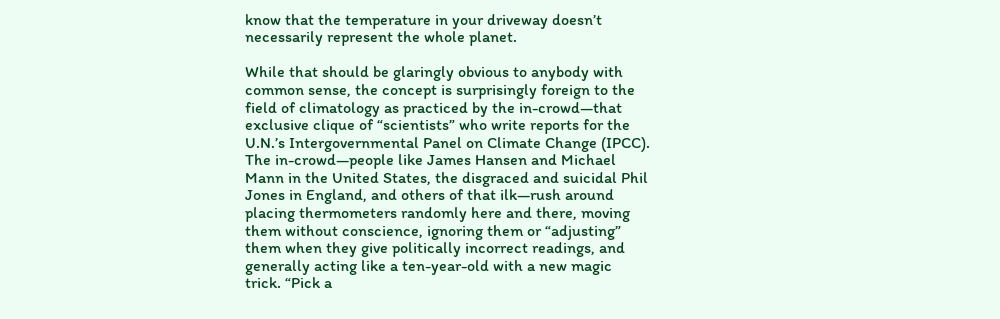know that the temperature in your driveway doesn’t necessarily represent the whole planet.

While that should be glaringly obvious to anybody with common sense, the concept is surprisingly foreign to the field of climatology as practiced by the in-crowd—that exclusive clique of “scientists” who write reports for the U.N.’s Intergovernmental Panel on Climate Change (IPCC). The in-crowd—people like James Hansen and Michael Mann in the United States, the disgraced and suicidal Phil Jones in England, and others of that ilk—rush around placing thermometers randomly here and there, moving them without conscience, ignoring them or “adjusting” them when they give politically incorrect readings, and generally acting like a ten-year-old with a new magic trick. “Pick a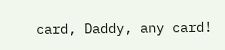card, Daddy, any card!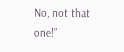No, not that one!”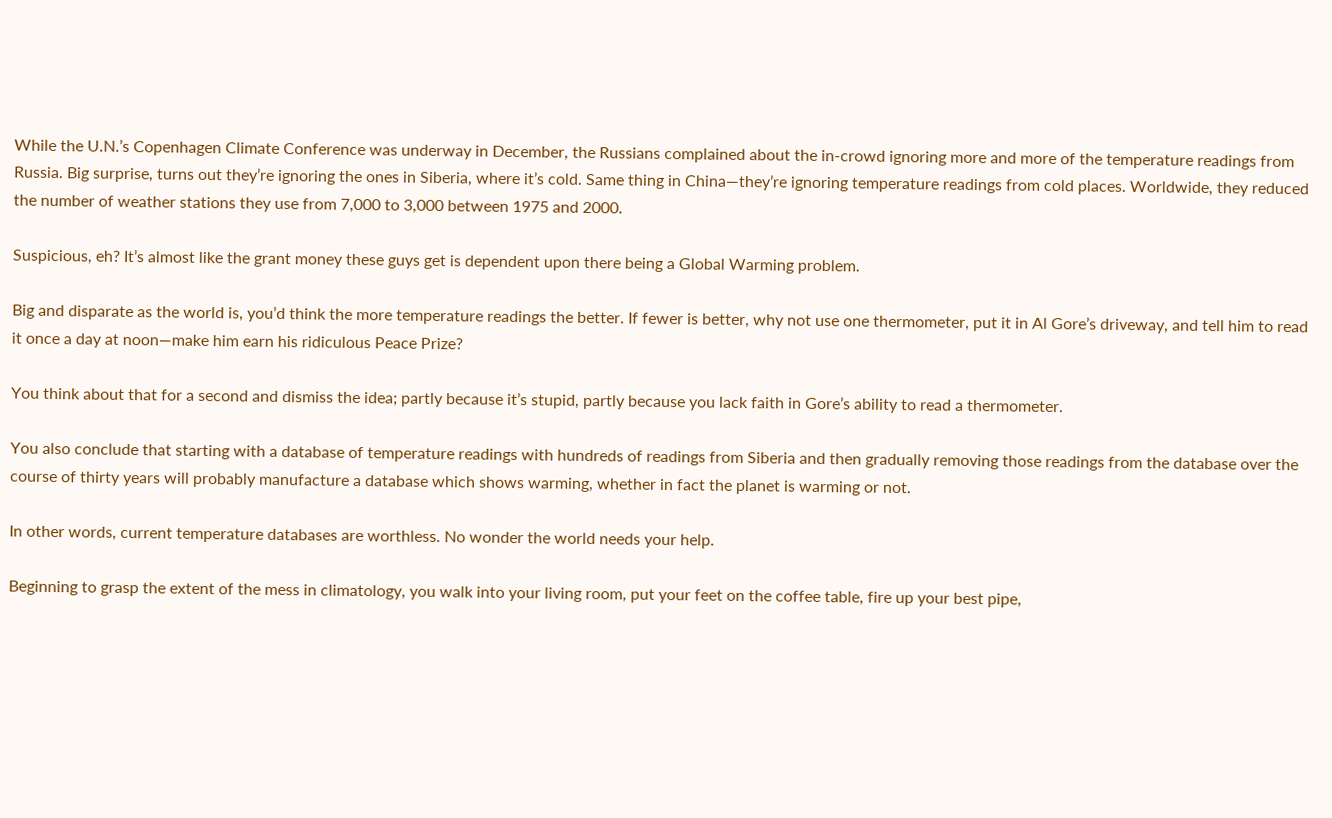While the U.N.’s Copenhagen Climate Conference was underway in December, the Russians complained about the in-crowd ignoring more and more of the temperature readings from Russia. Big surprise, turns out they’re ignoring the ones in Siberia, where it’s cold. Same thing in China—they’re ignoring temperature readings from cold places. Worldwide, they reduced the number of weather stations they use from 7,000 to 3,000 between 1975 and 2000.

Suspicious, eh? It’s almost like the grant money these guys get is dependent upon there being a Global Warming problem.

Big and disparate as the world is, you’d think the more temperature readings the better. If fewer is better, why not use one thermometer, put it in Al Gore’s driveway, and tell him to read it once a day at noon—make him earn his ridiculous Peace Prize?

You think about that for a second and dismiss the idea; partly because it’s stupid, partly because you lack faith in Gore’s ability to read a thermometer.

You also conclude that starting with a database of temperature readings with hundreds of readings from Siberia and then gradually removing those readings from the database over the course of thirty years will probably manufacture a database which shows warming, whether in fact the planet is warming or not.

In other words, current temperature databases are worthless. No wonder the world needs your help.

Beginning to grasp the extent of the mess in climatology, you walk into your living room, put your feet on the coffee table, fire up your best pipe,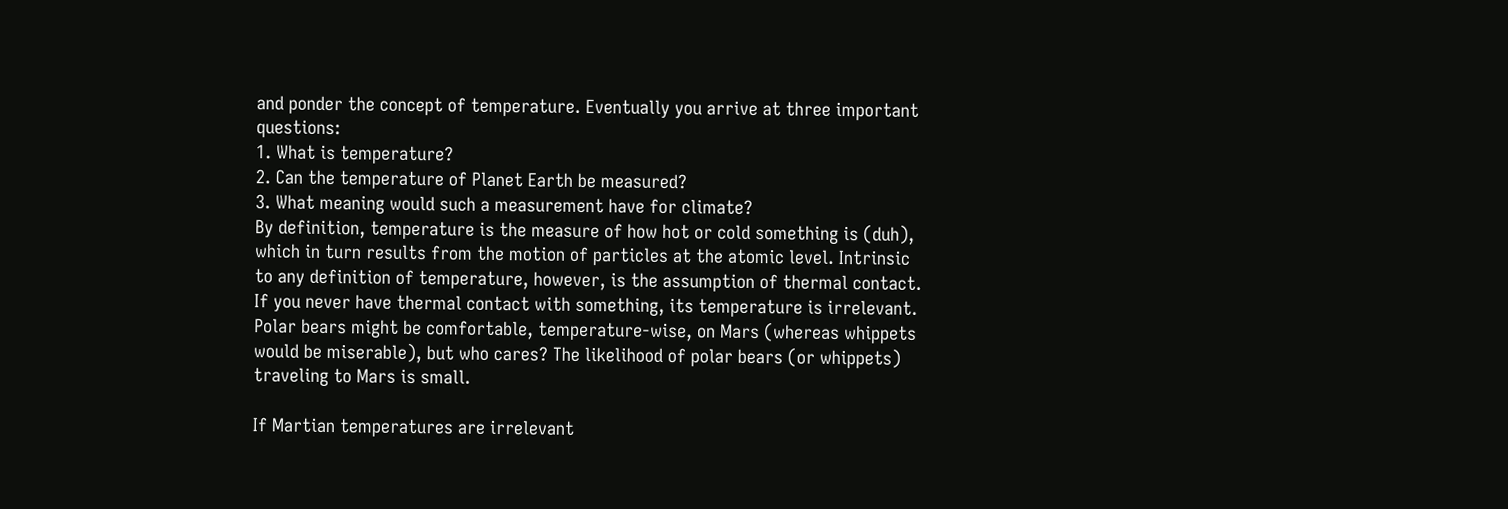and ponder the concept of temperature. Eventually you arrive at three important questions:
1. What is temperature?
2. Can the temperature of Planet Earth be measured?
3. What meaning would such a measurement have for climate?
By definition, temperature is the measure of how hot or cold something is (duh), which in turn results from the motion of particles at the atomic level. Intrinsic to any definition of temperature, however, is the assumption of thermal contact. If you never have thermal contact with something, its temperature is irrelevant. Polar bears might be comfortable, temperature-wise, on Mars (whereas whippets would be miserable), but who cares? The likelihood of polar bears (or whippets) traveling to Mars is small.

If Martian temperatures are irrelevant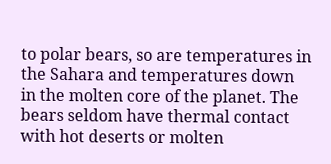to polar bears, so are temperatures in the Sahara and temperatures down in the molten core of the planet. The bears seldom have thermal contact with hot deserts or molten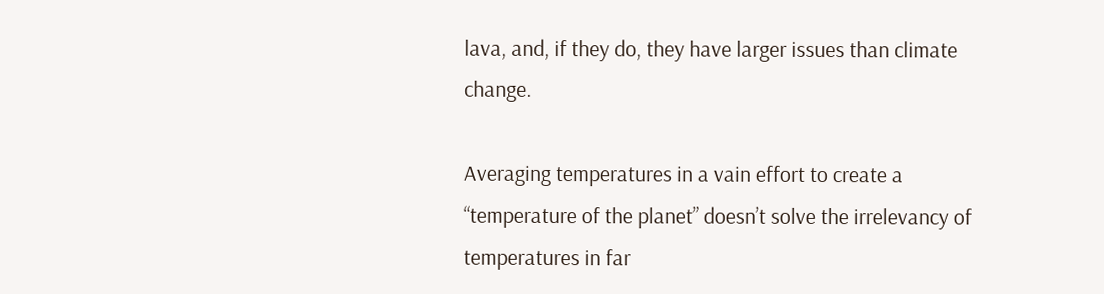lava, and, if they do, they have larger issues than climate change.

Averaging temperatures in a vain effort to create a “temperature of the planet” doesn’t solve the irrelevancy of temperatures in far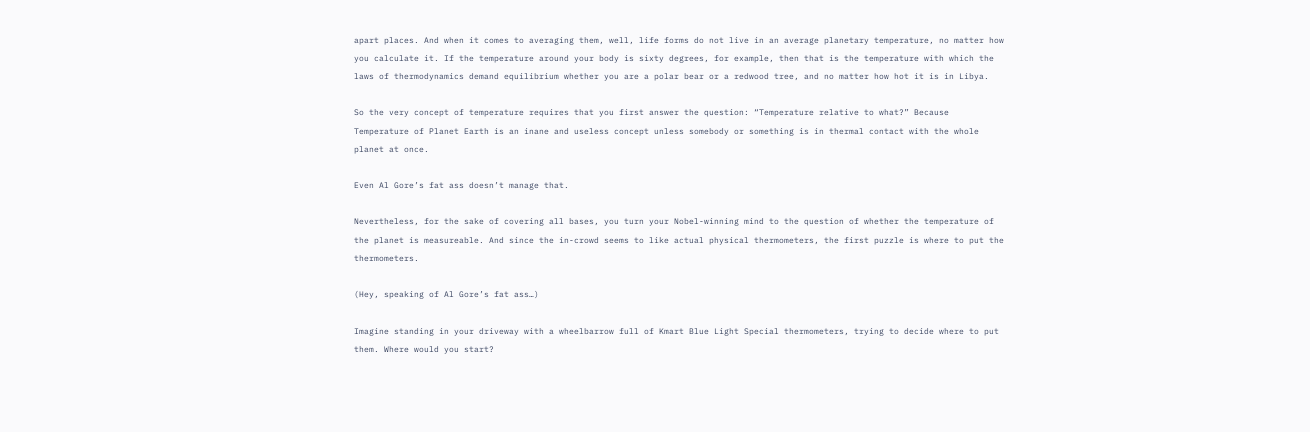apart places. And when it comes to averaging them, well, life forms do not live in an average planetary temperature, no matter how you calculate it. If the temperature around your body is sixty degrees, for example, then that is the temperature with which the laws of thermodynamics demand equilibrium whether you are a polar bear or a redwood tree, and no matter how hot it is in Libya.

So the very concept of temperature requires that you first answer the question: “Temperature relative to what?” Because Temperature of Planet Earth is an inane and useless concept unless somebody or something is in thermal contact with the whole planet at once.

Even Al Gore’s fat ass doesn’t manage that.

Nevertheless, for the sake of covering all bases, you turn your Nobel-winning mind to the question of whether the temperature of the planet is measureable. And since the in-crowd seems to like actual physical thermometers, the first puzzle is where to put the thermometers.

(Hey, speaking of Al Gore’s fat ass…)

Imagine standing in your driveway with a wheelbarrow full of Kmart Blue Light Special thermometers, trying to decide where to put them. Where would you start?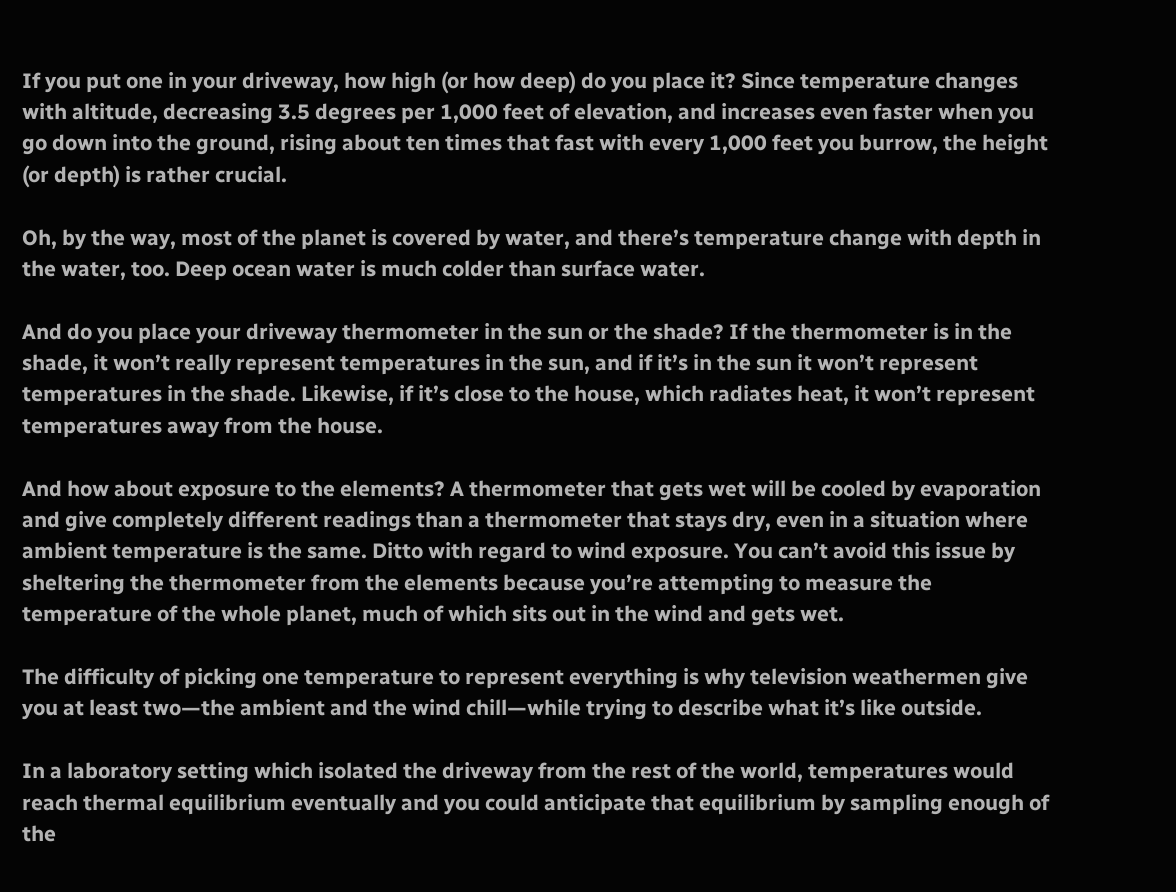If you put one in your driveway, how high (or how deep) do you place it? Since temperature changes with altitude, decreasing 3.5 degrees per 1,000 feet of elevation, and increases even faster when you go down into the ground, rising about ten times that fast with every 1,000 feet you burrow, the height (or depth) is rather crucial.

Oh, by the way, most of the planet is covered by water, and there’s temperature change with depth in the water, too. Deep ocean water is much colder than surface water.

And do you place your driveway thermometer in the sun or the shade? If the thermometer is in the shade, it won’t really represent temperatures in the sun, and if it’s in the sun it won’t represent temperatures in the shade. Likewise, if it’s close to the house, which radiates heat, it won’t represent temperatures away from the house.

And how about exposure to the elements? A thermometer that gets wet will be cooled by evaporation and give completely different readings than a thermometer that stays dry, even in a situation where ambient temperature is the same. Ditto with regard to wind exposure. You can’t avoid this issue by sheltering the thermometer from the elements because you’re attempting to measure the temperature of the whole planet, much of which sits out in the wind and gets wet.

The difficulty of picking one temperature to represent everything is why television weathermen give you at least two—the ambient and the wind chill—while trying to describe what it’s like outside.

In a laboratory setting which isolated the driveway from the rest of the world, temperatures would reach thermal equilibrium eventually and you could anticipate that equilibrium by sampling enough of the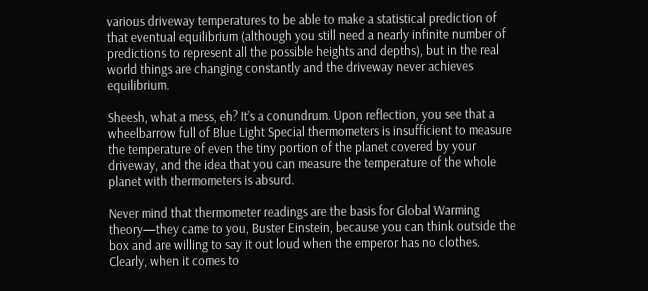various driveway temperatures to be able to make a statistical prediction of that eventual equilibrium (although you still need a nearly infinite number of predictions to represent all the possible heights and depths), but in the real world things are changing constantly and the driveway never achieves equilibrium.

Sheesh, what a mess, eh? It’s a conundrum. Upon reflection, you see that a wheelbarrow full of Blue Light Special thermometers is insufficient to measure the temperature of even the tiny portion of the planet covered by your driveway, and the idea that you can measure the temperature of the whole planet with thermometers is absurd.

Never mind that thermometer readings are the basis for Global Warming theory—they came to you, Buster Einstein, because you can think outside the box and are willing to say it out loud when the emperor has no clothes. Clearly, when it comes to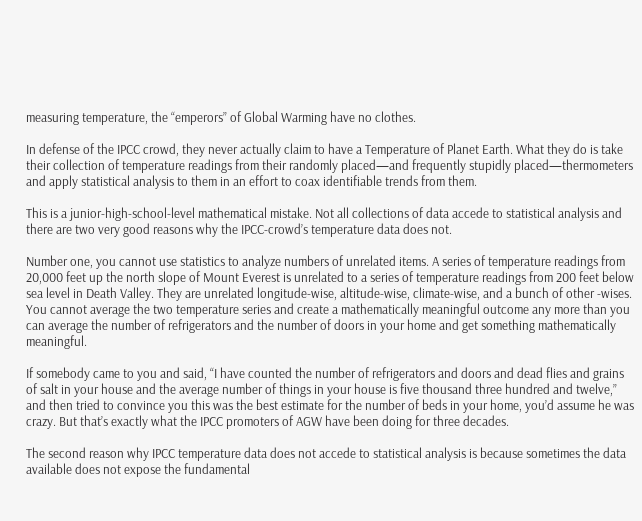measuring temperature, the “emperors” of Global Warming have no clothes.

In defense of the IPCC crowd, they never actually claim to have a Temperature of Planet Earth. What they do is take their collection of temperature readings from their randomly placed—and frequently stupidly placed—thermometers and apply statistical analysis to them in an effort to coax identifiable trends from them.

This is a junior-high-school-level mathematical mistake. Not all collections of data accede to statistical analysis and there are two very good reasons why the IPCC-crowd’s temperature data does not.

Number one, you cannot use statistics to analyze numbers of unrelated items. A series of temperature readings from 20,000 feet up the north slope of Mount Everest is unrelated to a series of temperature readings from 200 feet below sea level in Death Valley. They are unrelated longitude-wise, altitude-wise, climate-wise, and a bunch of other -wises. You cannot average the two temperature series and create a mathematically meaningful outcome any more than you can average the number of refrigerators and the number of doors in your home and get something mathematically meaningful.

If somebody came to you and said, “I have counted the number of refrigerators and doors and dead flies and grains of salt in your house and the average number of things in your house is five thousand three hundred and twelve,” and then tried to convince you this was the best estimate for the number of beds in your home, you’d assume he was crazy. But that’s exactly what the IPCC promoters of AGW have been doing for three decades.

The second reason why IPCC temperature data does not accede to statistical analysis is because sometimes the data available does not expose the fundamental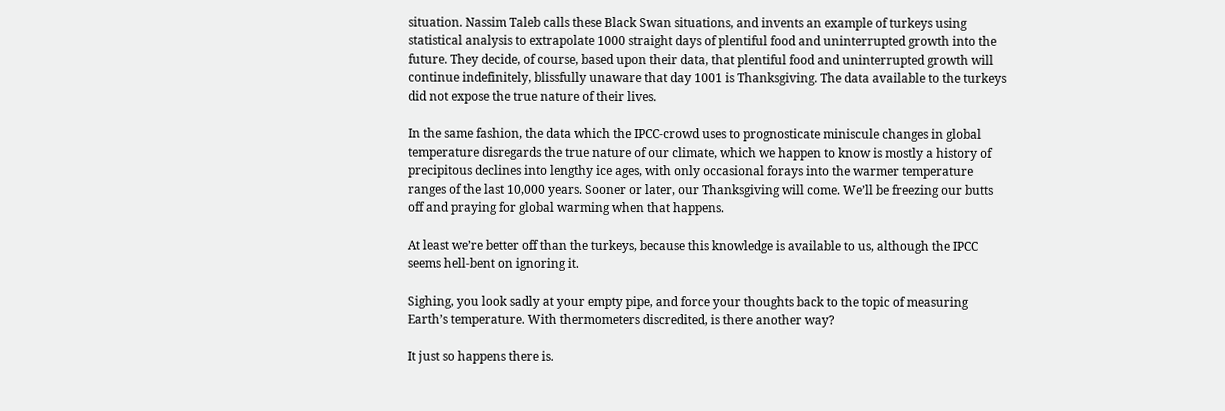situation. Nassim Taleb calls these Black Swan situations, and invents an example of turkeys using statistical analysis to extrapolate 1000 straight days of plentiful food and uninterrupted growth into the future. They decide, of course, based upon their data, that plentiful food and uninterrupted growth will continue indefinitely, blissfully unaware that day 1001 is Thanksgiving. The data available to the turkeys did not expose the true nature of their lives.

In the same fashion, the data which the IPCC-crowd uses to prognosticate miniscule changes in global temperature disregards the true nature of our climate, which we happen to know is mostly a history of precipitous declines into lengthy ice ages, with only occasional forays into the warmer temperature ranges of the last 10,000 years. Sooner or later, our Thanksgiving will come. We’ll be freezing our butts off and praying for global warming when that happens.

At least we’re better off than the turkeys, because this knowledge is available to us, although the IPCC seems hell-bent on ignoring it.

Sighing, you look sadly at your empty pipe, and force your thoughts back to the topic of measuring Earth’s temperature. With thermometers discredited, is there another way?

It just so happens there is.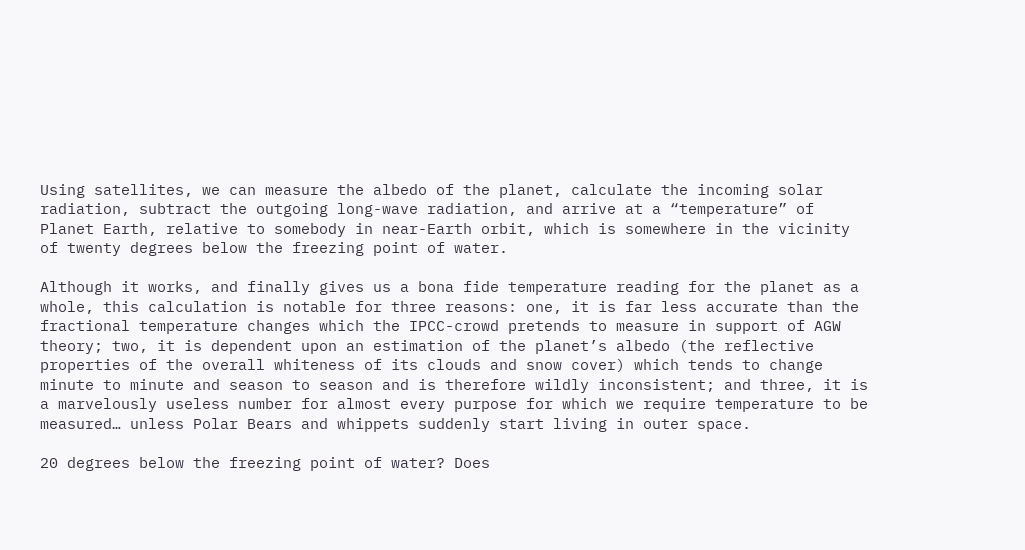Using satellites, we can measure the albedo of the planet, calculate the incoming solar radiation, subtract the outgoing long-wave radiation, and arrive at a “temperature” of Planet Earth, relative to somebody in near-Earth orbit, which is somewhere in the vicinity of twenty degrees below the freezing point of water.

Although it works, and finally gives us a bona fide temperature reading for the planet as a whole, this calculation is notable for three reasons: one, it is far less accurate than the fractional temperature changes which the IPCC-crowd pretends to measure in support of AGW theory; two, it is dependent upon an estimation of the planet’s albedo (the reflective properties of the overall whiteness of its clouds and snow cover) which tends to change minute to minute and season to season and is therefore wildly inconsistent; and three, it is a marvelously useless number for almost every purpose for which we require temperature to be measured… unless Polar Bears and whippets suddenly start living in outer space.

20 degrees below the freezing point of water? Does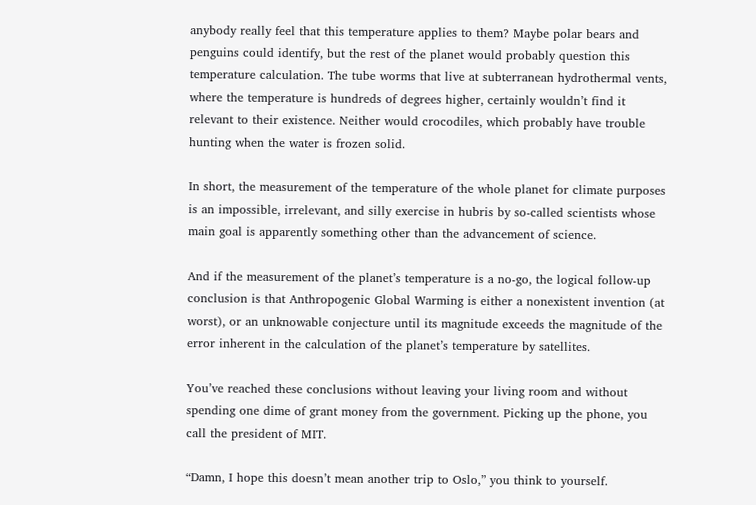anybody really feel that this temperature applies to them? Maybe polar bears and penguins could identify, but the rest of the planet would probably question this temperature calculation. The tube worms that live at subterranean hydrothermal vents, where the temperature is hundreds of degrees higher, certainly wouldn’t find it relevant to their existence. Neither would crocodiles, which probably have trouble hunting when the water is frozen solid.

In short, the measurement of the temperature of the whole planet for climate purposes is an impossible, irrelevant, and silly exercise in hubris by so-called scientists whose main goal is apparently something other than the advancement of science.

And if the measurement of the planet’s temperature is a no-go, the logical follow-up conclusion is that Anthropogenic Global Warming is either a nonexistent invention (at worst), or an unknowable conjecture until its magnitude exceeds the magnitude of the error inherent in the calculation of the planet’s temperature by satellites.

You’ve reached these conclusions without leaving your living room and without spending one dime of grant money from the government. Picking up the phone, you call the president of MIT.

“Damn, I hope this doesn’t mean another trip to Oslo,” you think to yourself.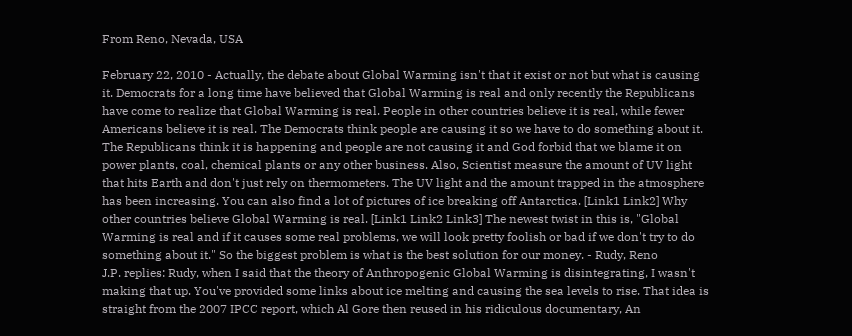From Reno, Nevada, USA

February 22, 2010 - Actually, the debate about Global Warming isn't that it exist or not but what is causing it. Democrats for a long time have believed that Global Warming is real and only recently the Republicans have come to realize that Global Warming is real. People in other countries believe it is real, while fewer Americans believe it is real. The Democrats think people are causing it so we have to do something about it. The Republicans think it is happening and people are not causing it and God forbid that we blame it on power plants, coal, chemical plants or any other business. Also, Scientist measure the amount of UV light that hits Earth and don't just rely on thermometers. The UV light and the amount trapped in the atmosphere has been increasing. You can also find a lot of pictures of ice breaking off Antarctica. [Link1 Link2] Why other countries believe Global Warming is real. [Link1 Link2 Link3] The newest twist in this is, "Global Warming is real and if it causes some real problems, we will look pretty foolish or bad if we don't try to do something about it." So the biggest problem is what is the best solution for our money. - Rudy, Reno
J.P. replies: Rudy, when I said that the theory of Anthropogenic Global Warming is disintegrating, I wasn't making that up. You've provided some links about ice melting and causing the sea levels to rise. That idea is straight from the 2007 IPCC report, which Al Gore then reused in his ridiculous documentary, An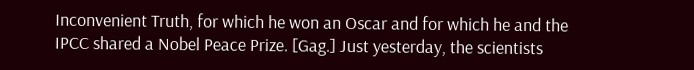Inconvenient Truth, for which he won an Oscar and for which he and the IPCC shared a Nobel Peace Prize. [Gag.] Just yesterday, the scientists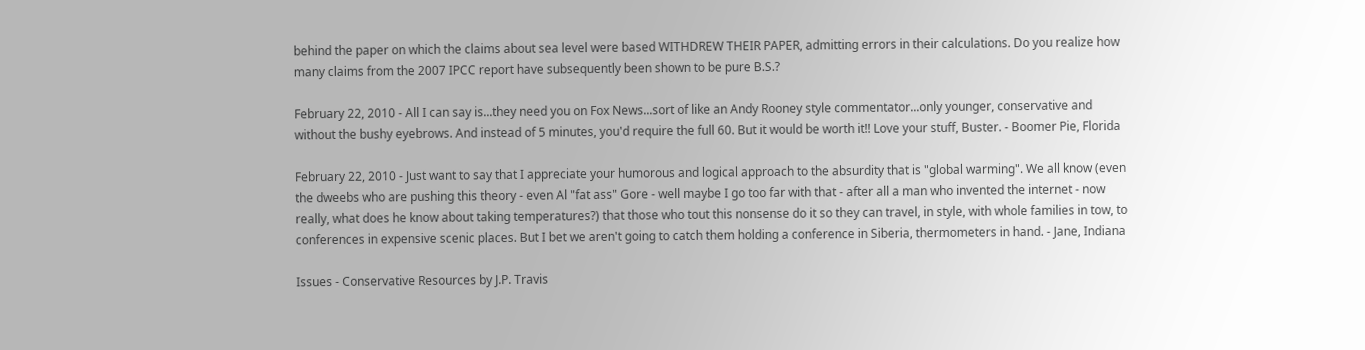behind the paper on which the claims about sea level were based WITHDREW THEIR PAPER, admitting errors in their calculations. Do you realize how many claims from the 2007 IPCC report have subsequently been shown to be pure B.S.?

February 22, 2010 - All I can say is...they need you on Fox News...sort of like an Andy Rooney style commentator...only younger, conservative and without the bushy eyebrows. And instead of 5 minutes, you'd require the full 60. But it would be worth it!! Love your stuff, Buster. - Boomer Pie, Florida

February 22, 2010 - Just want to say that I appreciate your humorous and logical approach to the absurdity that is "global warming". We all know (even the dweebs who are pushing this theory - even Al "fat ass" Gore - well maybe I go too far with that - after all a man who invented the internet - now really, what does he know about taking temperatures?) that those who tout this nonsense do it so they can travel, in style, with whole families in tow, to conferences in expensive scenic places. But I bet we aren't going to catch them holding a conference in Siberia, thermometers in hand. - Jane, Indiana

Issues - Conservative Resources by J.P. Travis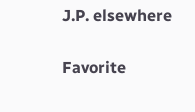J.P. elsewhere


Favorite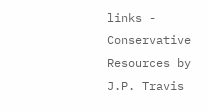links - Conservative Resources by J.P. Travis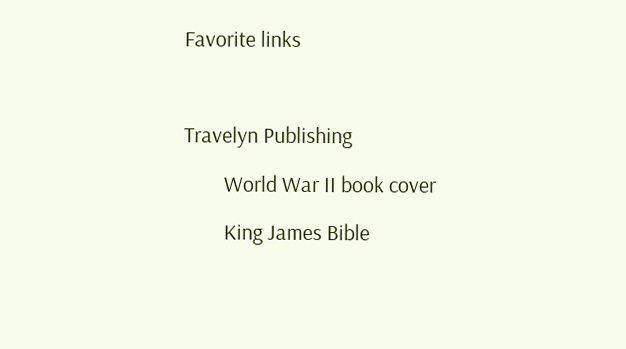Favorite links



Travelyn Publishing

        World War II book cover

        King James Bible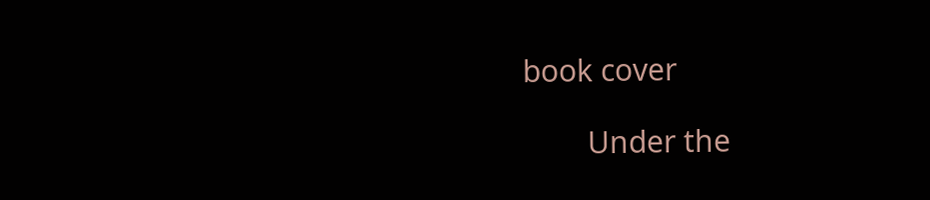book cover

        Under the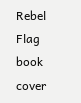Rebel Flag book cover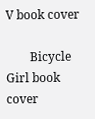V book cover

        Bicycle Girl book cover